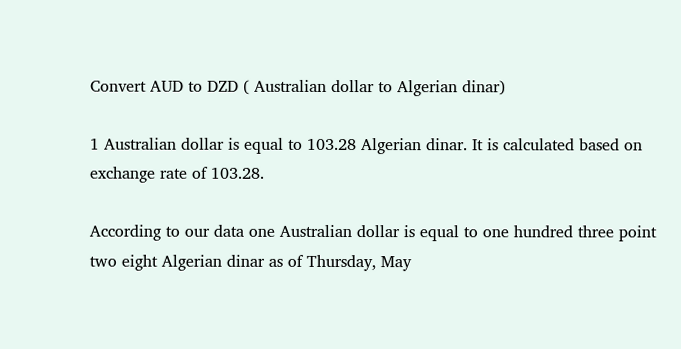Convert AUD to DZD ( Australian dollar to Algerian dinar)

1 Australian dollar is equal to 103.28 Algerian dinar. It is calculated based on exchange rate of 103.28.

According to our data one Australian dollar is equal to one hundred three point two eight Algerian dinar as of Thursday, May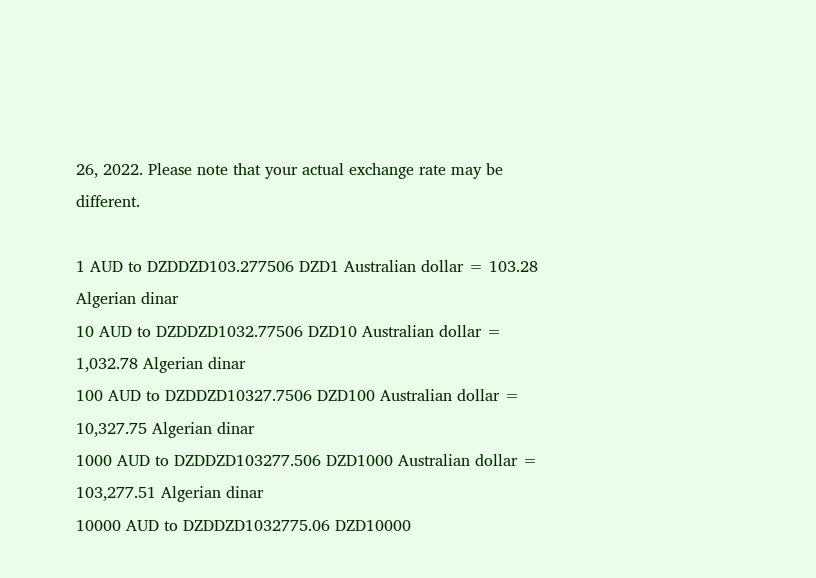26, 2022. Please note that your actual exchange rate may be different.

1 AUD to DZDDZD103.277506 DZD1 Australian dollar = 103.28 Algerian dinar
10 AUD to DZDDZD1032.77506 DZD10 Australian dollar = 1,032.78 Algerian dinar
100 AUD to DZDDZD10327.7506 DZD100 Australian dollar = 10,327.75 Algerian dinar
1000 AUD to DZDDZD103277.506 DZD1000 Australian dollar = 103,277.51 Algerian dinar
10000 AUD to DZDDZD1032775.06 DZD10000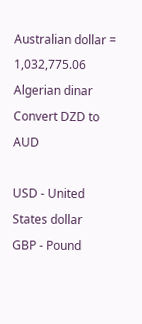Australian dollar = 1,032,775.06 Algerian dinar
Convert DZD to AUD

USD - United States dollar
GBP - Pound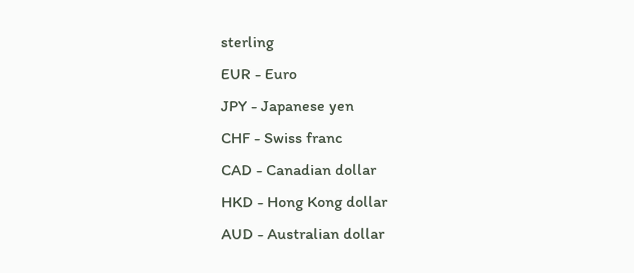sterling
EUR - Euro
JPY - Japanese yen
CHF - Swiss franc
CAD - Canadian dollar
HKD - Hong Kong dollar
AUD - Australian dollar